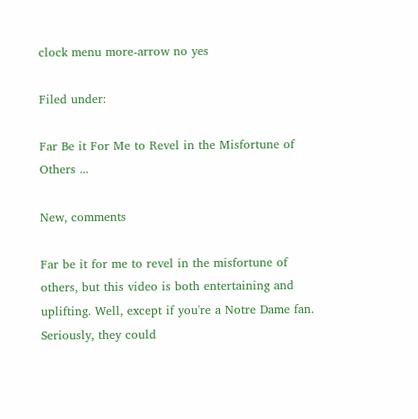clock menu more-arrow no yes

Filed under:

Far Be it For Me to Revel in the Misfortune of Others ...

New, comments

Far be it for me to revel in the misfortune of others, but this video is both entertaining and uplifting. Well, except if you're a Notre Dame fan. Seriously, they could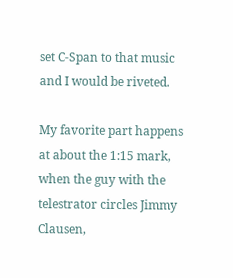set C-Span to that music and I would be riveted.

My favorite part happens at about the 1:15 mark, when the guy with the telestrator circles Jimmy Clausen,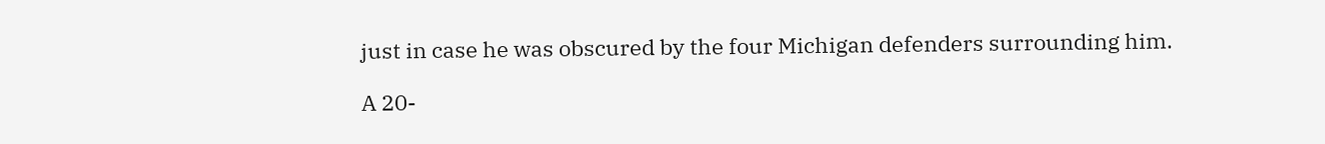just in case he was obscured by the four Michigan defenders surrounding him.

A 20-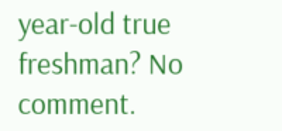year-old true freshman? No comment.